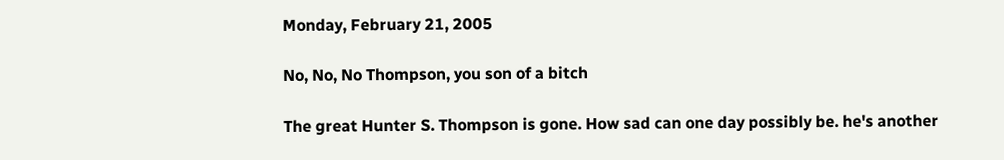Monday, February 21, 2005

No, No, No Thompson, you son of a bitch

The great Hunter S. Thompson is gone. How sad can one day possibly be. he's another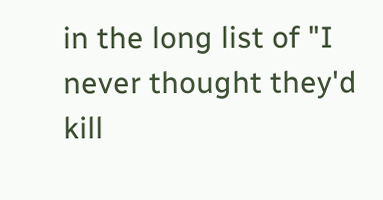in the long list of "I never thought they'd kill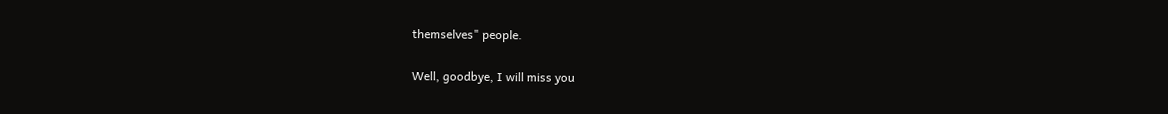themselves" people.

Well, goodbye, I will miss you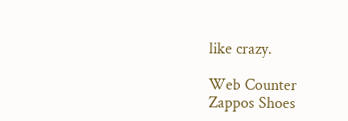like crazy.

Web Counter
Zappos Shoes